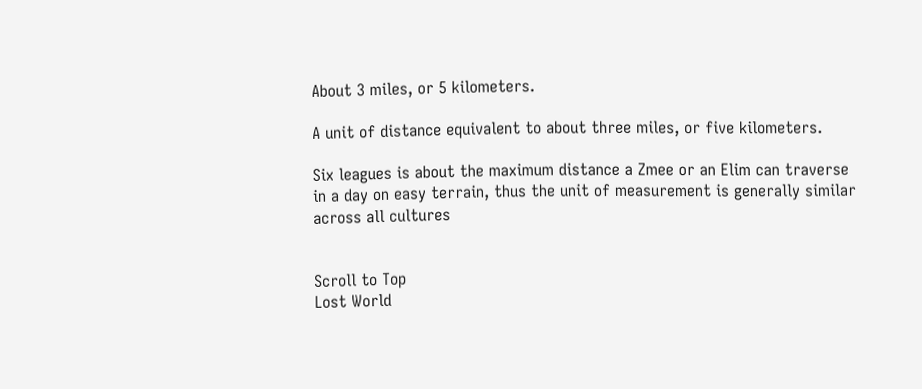About 3 miles, or 5 kilometers.

A unit of distance equivalent to about three miles, or five kilometers.

Six leagues is about the maximum distance a Zmee or an Elim can traverse in a day on easy terrain, thus the unit of measurement is generally similar across all cultures


Scroll to Top
Lost World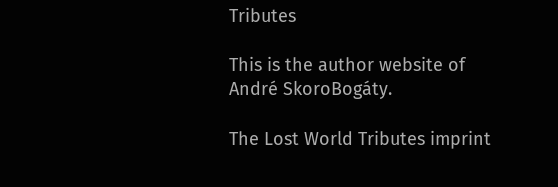Tributes

This is the author website of
André SkoroBogáty.

The Lost World Tributes imprint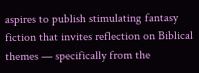aspires to publish stimulating fantasy fiction that invites reflection on Biblical themes — specifically from the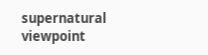supernatural viewpoint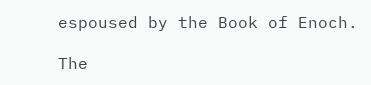espoused by the Book of Enoch.

The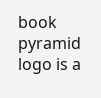book pyramid logo is a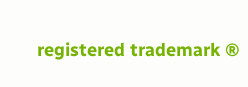registered trademark ®